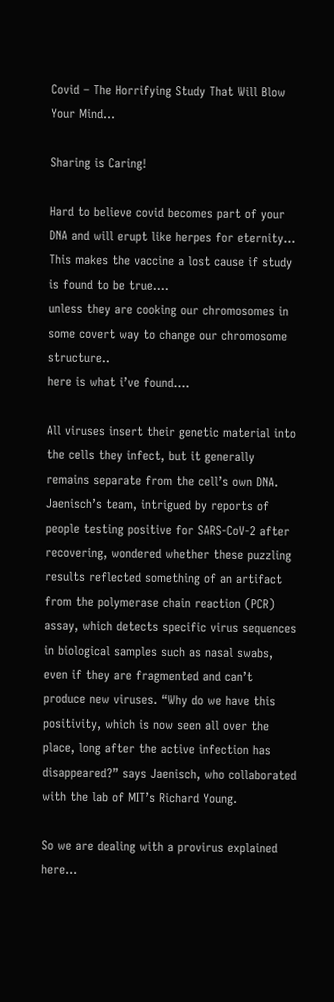Covid – The Horrifying Study That Will Blow Your Mind…

Sharing is Caring!

Hard to believe covid becomes part of your DNA and will erupt like herpes for eternity…
This makes the vaccine a lost cause if study is found to be true….
unless they are cooking our chromosomes in some covert way to change our chromosome structure..
here is what i’ve found….

All viruses insert their genetic material into the cells they infect, but it generally remains separate from the cell’s own DNA. Jaenisch’s team, intrigued by reports of people testing positive for SARS-CoV-2 after recovering, wondered whether these puzzling results reflected something of an artifact from the polymerase chain reaction (PCR) assay, which detects specific virus sequences in biological samples such as nasal swabs, even if they are fragmented and can’t produce new viruses. “Why do we have this positivity, which is now seen all over the place, long after the active infection has disappeared?” says Jaenisch, who collaborated with the lab of MIT’s Richard Young.

So we are dealing with a provirus explained here…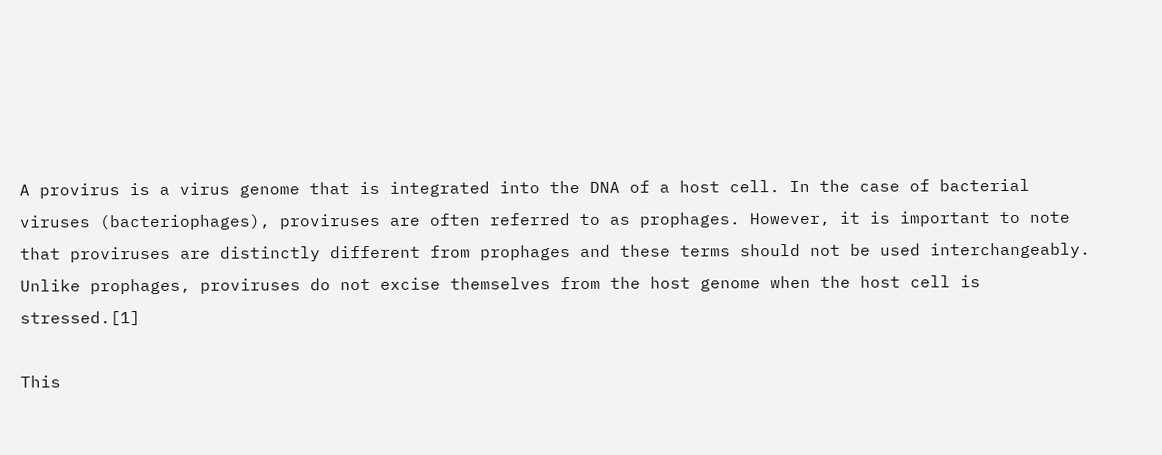A provirus is a virus genome that is integrated into the DNA of a host cell. In the case of bacterial viruses (bacteriophages), proviruses are often referred to as prophages. However, it is important to note that proviruses are distinctly different from prophages and these terms should not be used interchangeably. Unlike prophages, proviruses do not excise themselves from the host genome when the host cell is stressed.[1]

This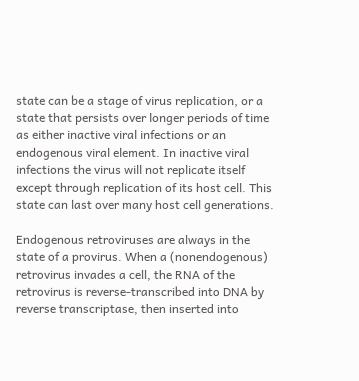state can be a stage of virus replication, or a state that persists over longer periods of time as either inactive viral infections or an endogenous viral element. In inactive viral infections the virus will not replicate itself except through replication of its host cell. This state can last over many host cell generations.

Endogenous retroviruses are always in the state of a provirus. When a (nonendogenous) retrovirus invades a cell, the RNA of the retrovirus is reverse-transcribed into DNA by reverse transcriptase, then inserted into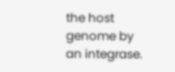the host genome by an integrase.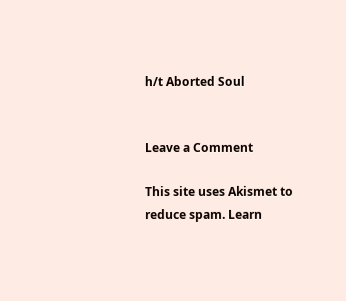h/t Aborted Soul


Leave a Comment

This site uses Akismet to reduce spam. Learn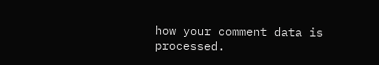how your comment data is processed.